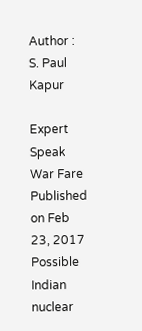Author : S. Paul Kapur

Expert Speak War Fare
Published on Feb 23, 2017
Possible Indian nuclear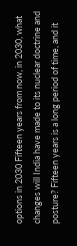options in 2030 Fifteen years from now, in 2030, what changes will India have made to its nuclear doctrine and posture? Fifteen years is a long period of time, and it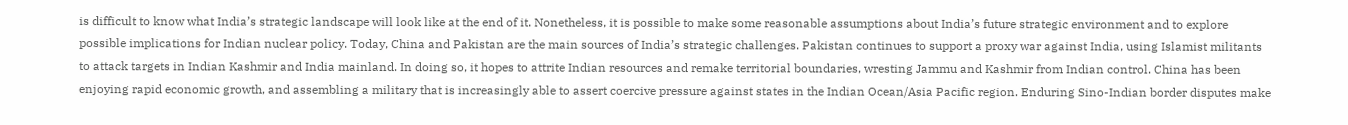is difficult to know what India’s strategic landscape will look like at the end of it. Nonetheless, it is possible to make some reasonable assumptions about India’s future strategic environment and to explore possible implications for Indian nuclear policy. Today, China and Pakistan are the main sources of India’s strategic challenges. Pakistan continues to support a proxy war against India, using Islamist militants to attack targets in Indian Kashmir and India mainland. In doing so, it hopes to attrite Indian resources and remake territorial boundaries, wresting Jammu and Kashmir from Indian control. China has been enjoying rapid economic growth, and assembling a military that is increasingly able to assert coercive pressure against states in the Indian Ocean/Asia Pacific region. Enduring Sino-Indian border disputes make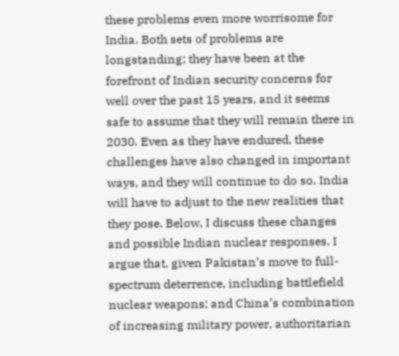these problems even more worrisome for India. Both sets of problems are longstanding; they have been at the forefront of Indian security concerns for well over the past 15 years, and it seems safe to assume that they will remain there in 2030. Even as they have endured, these challenges have also changed in important ways, and they will continue to do so. India will have to adjust to the new realities that they pose. Below, I discuss these changes and possible Indian nuclear responses. I argue that, given Pakistan’s move to full-spectrum deterrence, including battlefield nuclear weapons; and China’s combination of increasing military power, authoritarian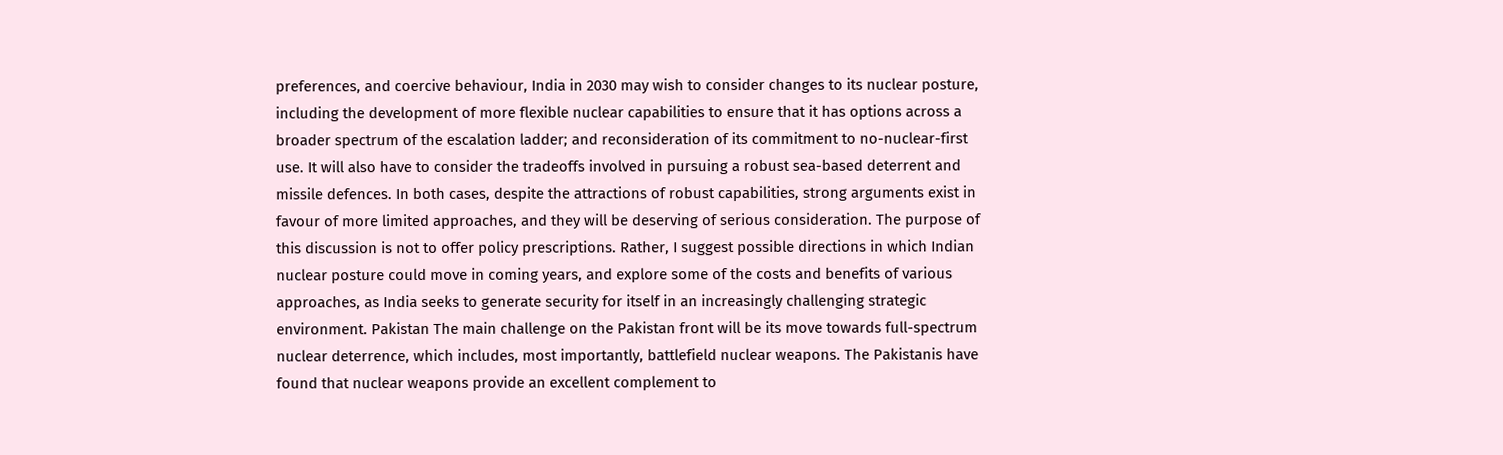preferences, and coercive behaviour, India in 2030 may wish to consider changes to its nuclear posture, including the development of more flexible nuclear capabilities to ensure that it has options across a broader spectrum of the escalation ladder; and reconsideration of its commitment to no-nuclear-first use. It will also have to consider the tradeoffs involved in pursuing a robust sea-based deterrent and missile defences. In both cases, despite the attractions of robust capabilities, strong arguments exist in favour of more limited approaches, and they will be deserving of serious consideration. The purpose of this discussion is not to offer policy prescriptions. Rather, I suggest possible directions in which Indian nuclear posture could move in coming years, and explore some of the costs and benefits of various approaches, as India seeks to generate security for itself in an increasingly challenging strategic environment. Pakistan The main challenge on the Pakistan front will be its move towards full-spectrum nuclear deterrence, which includes, most importantly, battlefield nuclear weapons. The Pakistanis have found that nuclear weapons provide an excellent complement to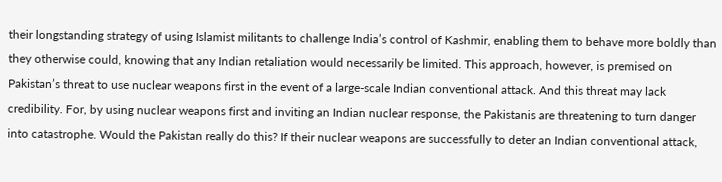their longstanding strategy of using Islamist militants to challenge India’s control of Kashmir, enabling them to behave more boldly than they otherwise could, knowing that any Indian retaliation would necessarily be limited. This approach, however, is premised on Pakistan’s threat to use nuclear weapons first in the event of a large-scale Indian conventional attack. And this threat may lack credibility. For, by using nuclear weapons first and inviting an Indian nuclear response, the Pakistanis are threatening to turn danger into catastrophe. Would the Pakistan really do this? If their nuclear weapons are successfully to deter an Indian conventional attack,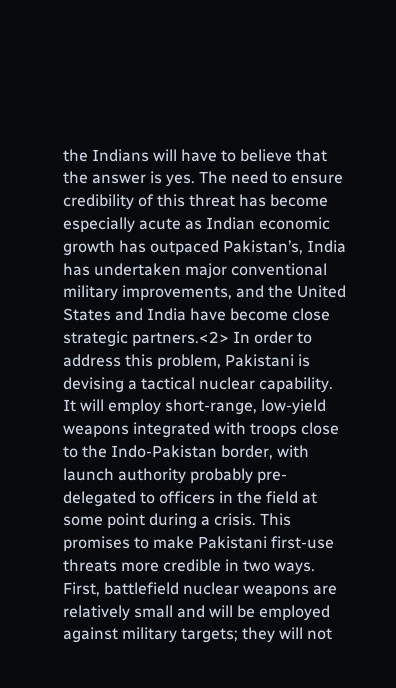the Indians will have to believe that the answer is yes. The need to ensure credibility of this threat has become especially acute as Indian economic growth has outpaced Pakistan’s, India has undertaken major conventional military improvements, and the United States and India have become close strategic partners.<2> In order to address this problem, Pakistani is devising a tactical nuclear capability. It will employ short-range, low-yield weapons integrated with troops close to the Indo-Pakistan border, with launch authority probably pre-delegated to officers in the field at some point during a crisis. This promises to make Pakistani first-use threats more credible in two ways. First, battlefield nuclear weapons are relatively small and will be employed against military targets; they will not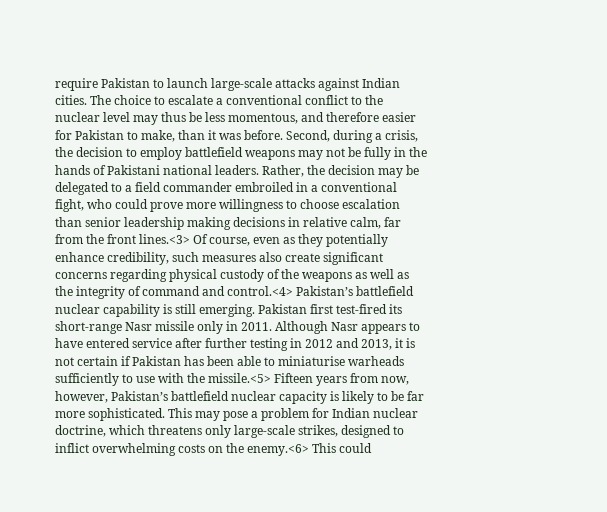require Pakistan to launch large-scale attacks against Indian cities. The choice to escalate a conventional conflict to the nuclear level may thus be less momentous, and therefore easier for Pakistan to make, than it was before. Second, during a crisis, the decision to employ battlefield weapons may not be fully in the hands of Pakistani national leaders. Rather, the decision may be delegated to a field commander embroiled in a conventional fight, who could prove more willingness to choose escalation than senior leadership making decisions in relative calm, far from the front lines.<3> Of course, even as they potentially enhance credibility, such measures also create significant concerns regarding physical custody of the weapons as well as the integrity of command and control.<4> Pakistan’s battlefield nuclear capability is still emerging. Pakistan first test-fired its short-range Nasr missile only in 2011. Although Nasr appears to have entered service after further testing in 2012 and 2013, it is not certain if Pakistan has been able to miniaturise warheads sufficiently to use with the missile.<5> Fifteen years from now, however, Pakistan’s battlefield nuclear capacity is likely to be far more sophisticated. This may pose a problem for Indian nuclear doctrine, which threatens only large-scale strikes, designed to inflict overwhelming costs on the enemy.<6> This could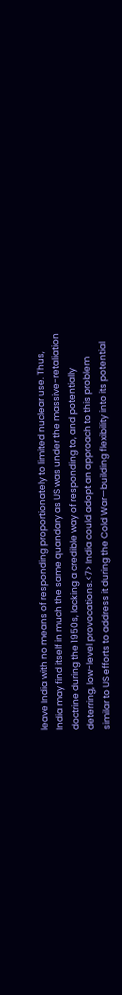leave India with no means of responding proportionately to limited nuclear use. Thus, India may find itself in much the same quandary as US was under the massive-retaliation doctrine during the 1950s, lacking a credible way of responding to, and potentially deterring, low-level provocations.<7> India could adopt an approach to this problem similar to US efforts to address it during the Cold War—building flexibility into its potential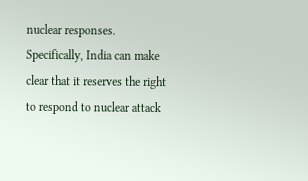nuclear responses. Specifically, India can make clear that it reserves the right to respond to nuclear attack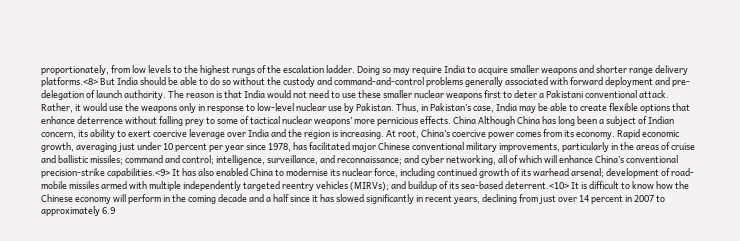proportionately, from low levels to the highest rungs of the escalation ladder. Doing so may require India to acquire smaller weapons and shorter range delivery platforms.<8> But India should be able to do so without the custody and command-and-control problems generally associated with forward deployment and pre-delegation of launch authority. The reason is that India would not need to use these smaller nuclear weapons first to deter a Pakistani conventional attack. Rather, it would use the weapons only in response to low-level nuclear use by Pakistan. Thus, in Pakistan’s case, India may be able to create flexible options that enhance deterrence without falling prey to some of tactical nuclear weapons’ more pernicious effects. China Although China has long been a subject of Indian concern, its ability to exert coercive leverage over India and the region is increasing. At root, China’s coercive power comes from its economy. Rapid economic growth, averaging just under 10 percent per year since 1978, has facilitated major Chinese conventional military improvements, particularly in the areas of cruise and ballistic missiles; command and control; intelligence, surveillance, and reconnaissance; and cyber networking, all of which will enhance China’s conventional precision-strike capabilities.<9> It has also enabled China to modernise its nuclear force, including continued growth of its warhead arsenal; development of road-mobile missiles armed with multiple independently targeted reentry vehicles (MIRVs); and buildup of its sea-based deterrent.<10> It is difficult to know how the Chinese economy will perform in the coming decade and a half since it has slowed significantly in recent years, declining from just over 14 percent in 2007 to approximately 6.9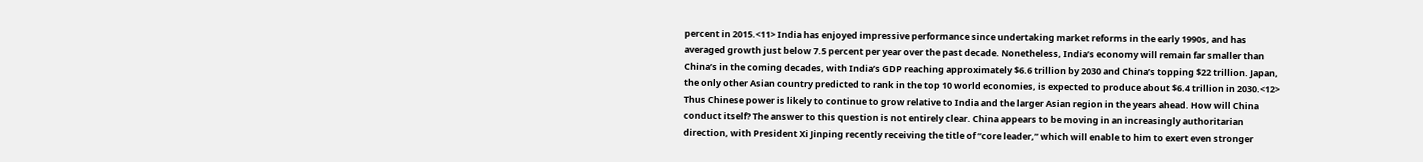percent in 2015.<11> India has enjoyed impressive performance since undertaking market reforms in the early 1990s, and has averaged growth just below 7.5 percent per year over the past decade. Nonetheless, India’s economy will remain far smaller than China’s in the coming decades, with India’s GDP reaching approximately $6.6 trillion by 2030 and China’s topping $22 trillion. Japan, the only other Asian country predicted to rank in the top 10 world economies, is expected to produce about $6.4 trillion in 2030.<12> Thus Chinese power is likely to continue to grow relative to India and the larger Asian region in the years ahead. How will China conduct itself? The answer to this question is not entirely clear. China appears to be moving in an increasingly authoritarian direction, with President Xi Jinping recently receiving the title of “core leader,” which will enable to him to exert even stronger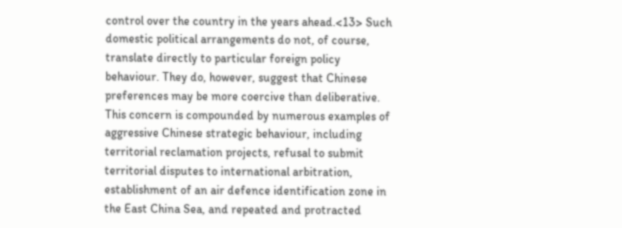control over the country in the years ahead.<13> Such domestic political arrangements do not, of course, translate directly to particular foreign policy behaviour. They do, however, suggest that Chinese preferences may be more coercive than deliberative. This concern is compounded by numerous examples of aggressive Chinese strategic behaviour, including territorial reclamation projects, refusal to submit territorial disputes to international arbitration, establishment of an air defence identification zone in the East China Sea, and repeated and protracted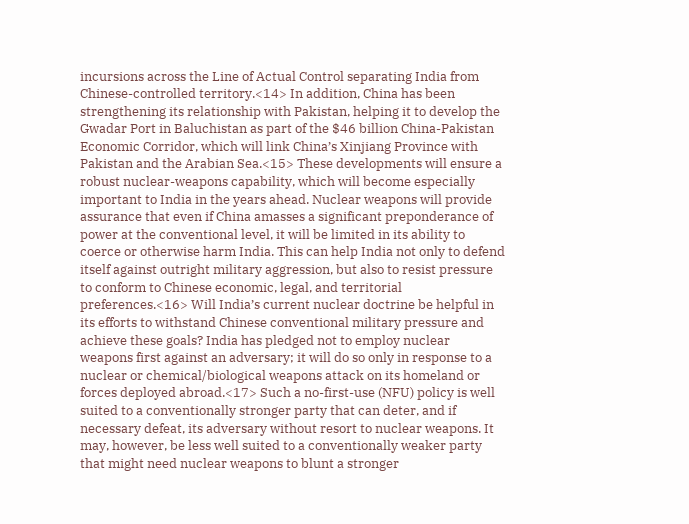incursions across the Line of Actual Control separating India from Chinese-controlled territory.<14> In addition, China has been strengthening its relationship with Pakistan, helping it to develop the Gwadar Port in Baluchistan as part of the $46 billion China-Pakistan Economic Corridor, which will link China’s Xinjiang Province with Pakistan and the Arabian Sea.<15> These developments will ensure a robust nuclear-weapons capability, which will become especially important to India in the years ahead. Nuclear weapons will provide assurance that even if China amasses a significant preponderance of power at the conventional level, it will be limited in its ability to coerce or otherwise harm India. This can help India not only to defend itself against outright military aggression, but also to resist pressure to conform to Chinese economic, legal, and territorial preferences.<16> Will India’s current nuclear doctrine be helpful in its efforts to withstand Chinese conventional military pressure and achieve these goals? India has pledged not to employ nuclear weapons first against an adversary; it will do so only in response to a nuclear or chemical/biological weapons attack on its homeland or forces deployed abroad.<17> Such a no-first-use (NFU) policy is well suited to a conventionally stronger party that can deter, and if necessary defeat, its adversary without resort to nuclear weapons. It may, however, be less well suited to a conventionally weaker party that might need nuclear weapons to blunt a stronger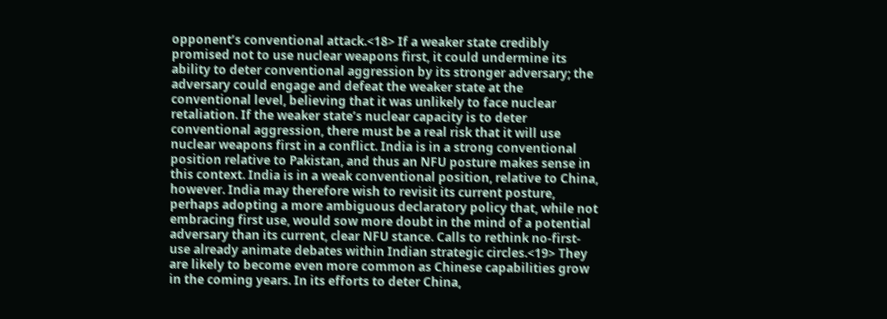opponent’s conventional attack.<18> If a weaker state credibly promised not to use nuclear weapons first, it could undermine its ability to deter conventional aggression by its stronger adversary; the adversary could engage and defeat the weaker state at the conventional level, believing that it was unlikely to face nuclear retaliation. If the weaker state’s nuclear capacity is to deter conventional aggression, there must be a real risk that it will use nuclear weapons first in a conflict. India is in a strong conventional position relative to Pakistan, and thus an NFU posture makes sense in this context. India is in a weak conventional position, relative to China, however. India may therefore wish to revisit its current posture, perhaps adopting a more ambiguous declaratory policy that, while not embracing first use, would sow more doubt in the mind of a potential adversary than its current, clear NFU stance. Calls to rethink no-first-use already animate debates within Indian strategic circles.<19> They are likely to become even more common as Chinese capabilities grow in the coming years. In its efforts to deter China,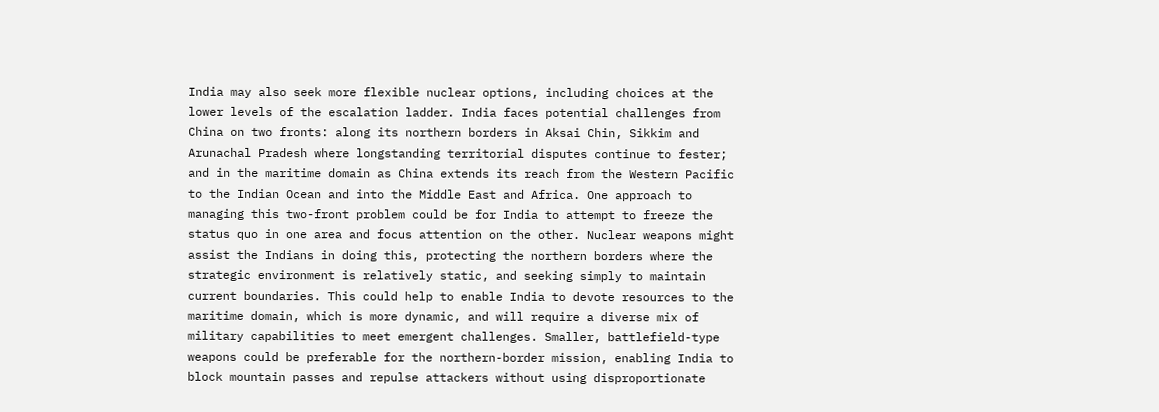India may also seek more flexible nuclear options, including choices at the lower levels of the escalation ladder. India faces potential challenges from China on two fronts: along its northern borders in Aksai Chin, Sikkim and Arunachal Pradesh where longstanding territorial disputes continue to fester; and in the maritime domain as China extends its reach from the Western Pacific to the Indian Ocean and into the Middle East and Africa. One approach to managing this two-front problem could be for India to attempt to freeze the status quo in one area and focus attention on the other. Nuclear weapons might assist the Indians in doing this, protecting the northern borders where the strategic environment is relatively static, and seeking simply to maintain current boundaries. This could help to enable India to devote resources to the maritime domain, which is more dynamic, and will require a diverse mix of military capabilities to meet emergent challenges. Smaller, battlefield-type weapons could be preferable for the northern-border mission, enabling India to block mountain passes and repulse attackers without using disproportionate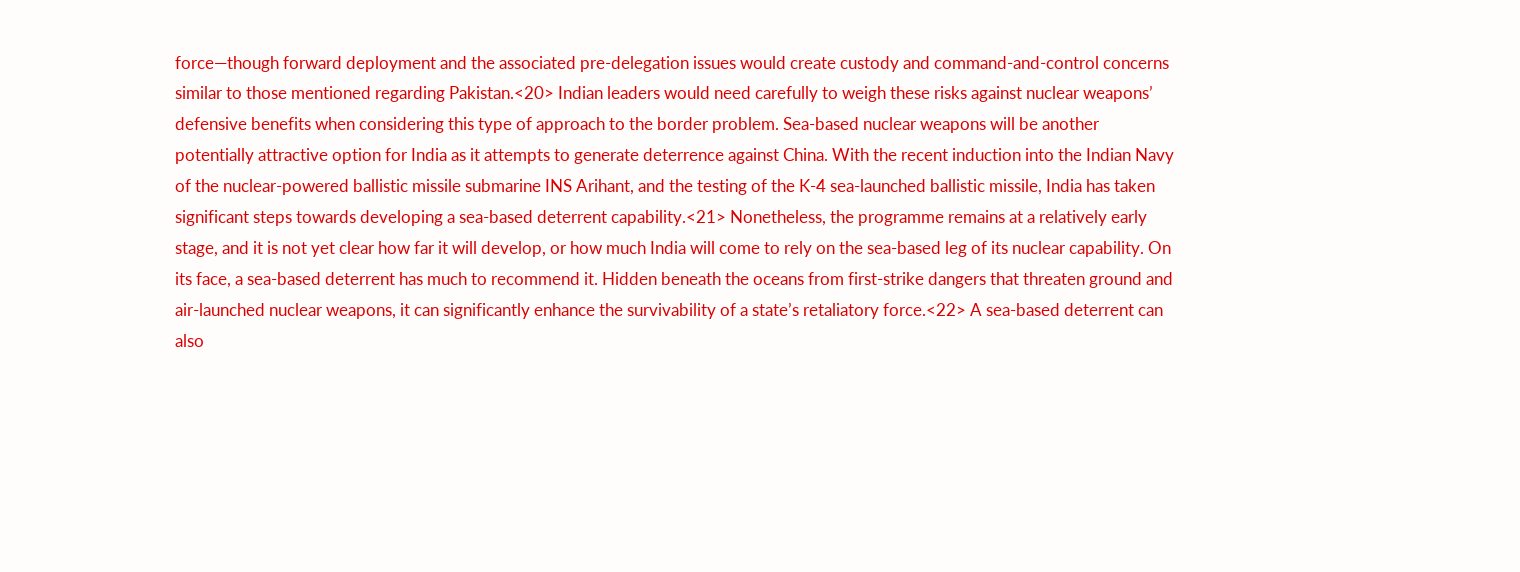force—though forward deployment and the associated pre-delegation issues would create custody and command-and-control concerns similar to those mentioned regarding Pakistan.<20> Indian leaders would need carefully to weigh these risks against nuclear weapons’ defensive benefits when considering this type of approach to the border problem. Sea-based nuclear weapons will be another potentially attractive option for India as it attempts to generate deterrence against China. With the recent induction into the Indian Navy of the nuclear-powered ballistic missile submarine INS Arihant, and the testing of the K-4 sea-launched ballistic missile, India has taken significant steps towards developing a sea-based deterrent capability.<21> Nonetheless, the programme remains at a relatively early stage, and it is not yet clear how far it will develop, or how much India will come to rely on the sea-based leg of its nuclear capability. On its face, a sea-based deterrent has much to recommend it. Hidden beneath the oceans from first-strike dangers that threaten ground and air-launched nuclear weapons, it can significantly enhance the survivability of a state’s retaliatory force.<22> A sea-based deterrent can also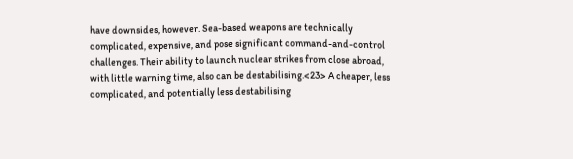have downsides, however. Sea-based weapons are technically complicated, expensive, and pose significant command-and-control challenges. Their ability to launch nuclear strikes from close abroad, with little warning time, also can be destabilising.<23> A cheaper, less complicated, and potentially less destabilising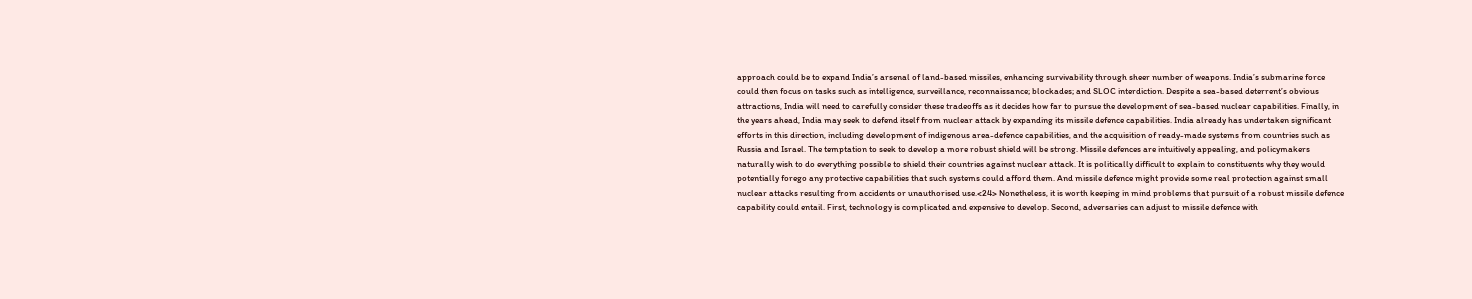approach could be to expand India’s arsenal of land-based missiles, enhancing survivability through sheer number of weapons. India’s submarine force could then focus on tasks such as intelligence, surveillance, reconnaissance; blockades; and SLOC interdiction. Despite a sea-based deterrent’s obvious attractions, India will need to carefully consider these tradeoffs as it decides how far to pursue the development of sea-based nuclear capabilities. Finally, in the years ahead, India may seek to defend itself from nuclear attack by expanding its missile defence capabilities. India already has undertaken significant efforts in this direction, including development of indigenous area-defence capabilities, and the acquisition of ready-made systems from countries such as Russia and Israel. The temptation to seek to develop a more robust shield will be strong. Missile defences are intuitively appealing, and policymakers naturally wish to do everything possible to shield their countries against nuclear attack. It is politically difficult to explain to constituents why they would potentially forego any protective capabilities that such systems could afford them. And missile defence might provide some real protection against small nuclear attacks resulting from accidents or unauthorised use.<24> Nonetheless, it is worth keeping in mind problems that pursuit of a robust missile defence capability could entail. First, technology is complicated and expensive to develop. Second, adversaries can adjust to missile defence with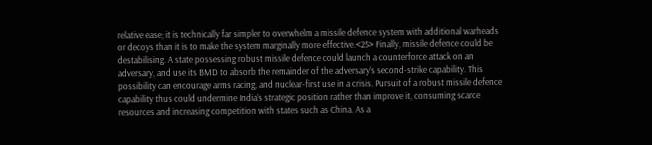relative ease; it is technically far simpler to overwhelm a missile defence system with additional warheads or decoys than it is to make the system marginally more effective.<25> Finally, missile defence could be destabilising. A state possessing robust missile defence could launch a counterforce attack on an adversary, and use its BMD to absorb the remainder of the adversary’s second-strike capability. This possibility can encourage arms racing, and nuclear-first use in a crisis. Pursuit of a robust missile defence capability thus could undermine India’s strategic position rather than improve it, consuming scarce resources and increasing competition with states such as China. As a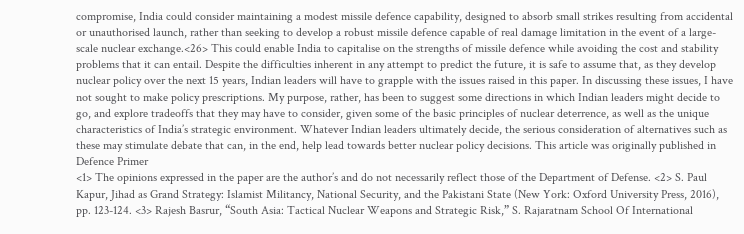compromise, India could consider maintaining a modest missile defence capability, designed to absorb small strikes resulting from accidental or unauthorised launch, rather than seeking to develop a robust missile defence capable of real damage limitation in the event of a large-scale nuclear exchange.<26> This could enable India to capitalise on the strengths of missile defence while avoiding the cost and stability problems that it can entail. Despite the difficulties inherent in any attempt to predict the future, it is safe to assume that, as they develop nuclear policy over the next 15 years, Indian leaders will have to grapple with the issues raised in this paper. In discussing these issues, I have not sought to make policy prescriptions. My purpose, rather, has been to suggest some directions in which Indian leaders might decide to go, and explore tradeoffs that they may have to consider, given some of the basic principles of nuclear deterrence, as well as the unique characteristics of India’s strategic environment. Whatever Indian leaders ultimately decide, the serious consideration of alternatives such as these may stimulate debate that can, in the end, help lead towards better nuclear policy decisions. This article was originally published in Defence Primer
<1> The opinions expressed in the paper are the author’s and do not necessarily reflect those of the Department of Defense. <2> S. Paul Kapur, Jihad as Grand Strategy: Islamist Militancy, National Security, and the Pakistani State (New York: Oxford University Press, 2016), pp. 123-124. <3> Rajesh Basrur, “South Asia: Tactical Nuclear Weapons and Strategic Risk,” S. Rajaratnam School Of International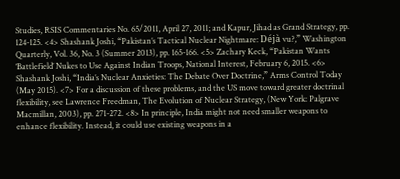Studies, RSIS Commentaries No. 65/2011, April 27, 2011; and Kapur, Jihad as Grand Strategy, pp. 124-125. <4> Shashank Joshi, “Pakistan’s Tactical Nuclear Nightmare: Déjà vu?,” Washington Quarterly, Vol. 36, No. 3 (Summer 2013), pp. 165-166. <5> Zachary Keck, “Pakistan Wants ‘Battlefield’ Nukes to Use Against Indian Troops, National Interest, February 6, 2015. <6> Shashank Joshi, “India’s Nuclear Anxieties: The Debate Over Doctrine,” Arms Control Today (May 2015). <7> For a discussion of these problems, and the US move toward greater doctrinal flexibility, see Lawrence Freedman, The Evolution of Nuclear Strategy, (New York: Palgrave Macmillan, 2003), pp. 271-272. <8> In principle, India might not need smaller weapons to enhance flexibility. Instead, it could use existing weapons in a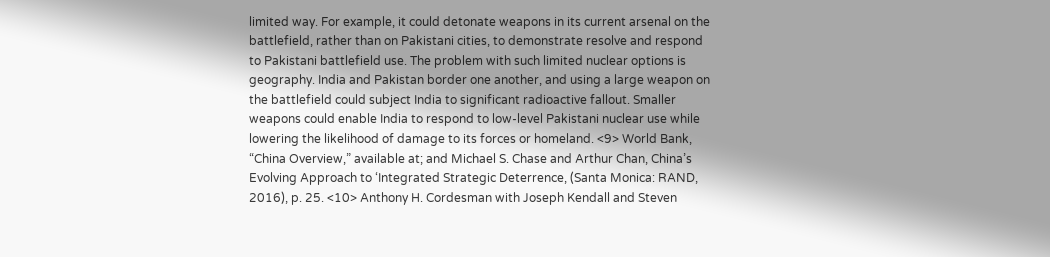limited way. For example, it could detonate weapons in its current arsenal on the battlefield, rather than on Pakistani cities, to demonstrate resolve and respond to Pakistani battlefield use. The problem with such limited nuclear options is geography. India and Pakistan border one another, and using a large weapon on the battlefield could subject India to significant radioactive fallout. Smaller weapons could enable India to respond to low-level Pakistani nuclear use while lowering the likelihood of damage to its forces or homeland. <9> World Bank, “China Overview,” available at; and Michael S. Chase and Arthur Chan, China’s Evolving Approach to ‘Integrated Strategic Deterrence, (Santa Monica: RAND, 2016), p. 25. <10> Anthony H. Cordesman with Joseph Kendall and Steven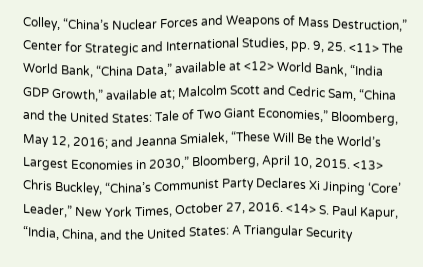Colley, “China’s Nuclear Forces and Weapons of Mass Destruction,” Center for Strategic and International Studies, pp. 9, 25. <11> The World Bank, “China Data,” available at <12> World Bank, “India GDP Growth,” available at; Malcolm Scott and Cedric Sam, “China and the United States: Tale of Two Giant Economies,” Bloomberg, May 12, 2016; and Jeanna Smialek, “These Will Be the World’s Largest Economies in 2030,” Bloomberg, April 10, 2015. <13> Chris Buckley, “China’s Communist Party Declares Xi Jinping ‘Core’ Leader,” New York Times, October 27, 2016. <14> S. Paul Kapur, “India, China, and the United States: A Triangular Security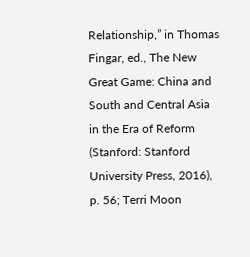Relationship,” in Thomas Fingar, ed., The New Great Game: China and South and Central Asia in the Era of Reform (Stanford: Stanford University Press, 2016), p. 56; Terri Moon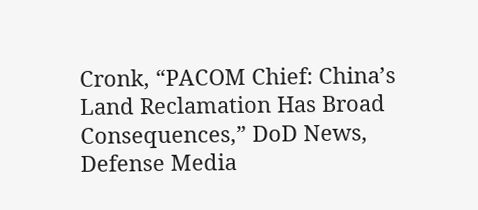Cronk, “PACOM Chief: China’s Land Reclamation Has Broad Consequences,” DoD News, Defense Media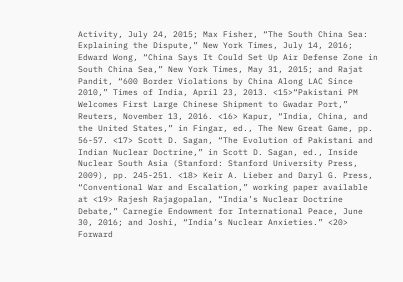Activity, July 24, 2015; Max Fisher, “The South China Sea: Explaining the Dispute,” New York Times, July 14, 2016; Edward Wong, “China Says It Could Set Up Air Defense Zone in South China Sea,” New York Times, May 31, 2015; and Rajat Pandit, “600 Border Violations by China Along LAC Since 2010,” Times of India, April 23, 2013. <15>“Pakistani PM Welcomes First Large Chinese Shipment to Gwadar Port,” Reuters, November 13, 2016. <16> Kapur, “India, China, and the United States,” in Fingar, ed., The New Great Game, pp. 56-57. <17> Scott D. Sagan, “The Evolution of Pakistani and Indian Nuclear Doctrine,” in Scott D. Sagan, ed., Inside Nuclear South Asia (Stanford: Stanford University Press, 2009), pp. 245-251. <18> Keir A. Lieber and Daryl G. Press, “Conventional War and Escalation,” working paper available at <19> Rajesh Rajagopalan, “India’s Nuclear Doctrine Debate,” Carnegie Endowment for International Peace, June 30, 2016; and Joshi, “India’s Nuclear Anxieties.” <20> Forward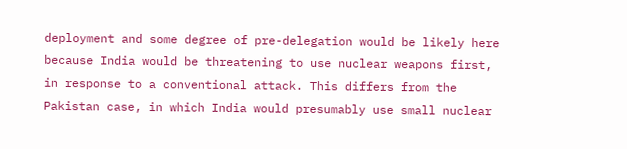deployment and some degree of pre-delegation would be likely here because India would be threatening to use nuclear weapons first, in response to a conventional attack. This differs from the Pakistan case, in which India would presumably use small nuclear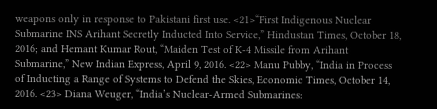weapons only in response to Pakistani first use. <21>“First Indigenous Nuclear Submarine INS Arihant Secretly Inducted Into Service,” Hindustan Times, October 18, 2016; and Hemant Kumar Rout, “Maiden Test of K-4 Missile from Arihant Submarine,” New Indian Express, April 9, 2016. <22> Manu Pubby, “India in Process of Inducting a Range of Systems to Defend the Skies, Economic Times, October 14, 2016. <23> Diana Weuger, “India’s Nuclear-Armed Submarines: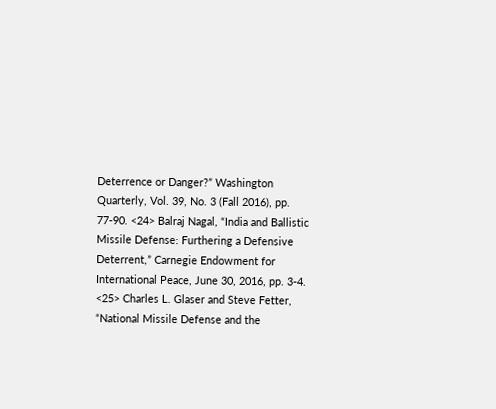Deterrence or Danger?” Washington Quarterly, Vol. 39, No. 3 (Fall 2016), pp. 77-90. <24> Balraj Nagal, “India and Ballistic Missile Defense: Furthering a Defensive Deterrent,” Carnegie Endowment for International Peace, June 30, 2016, pp. 3-4. <25> Charles L. Glaser and Steve Fetter, “National Missile Defense and the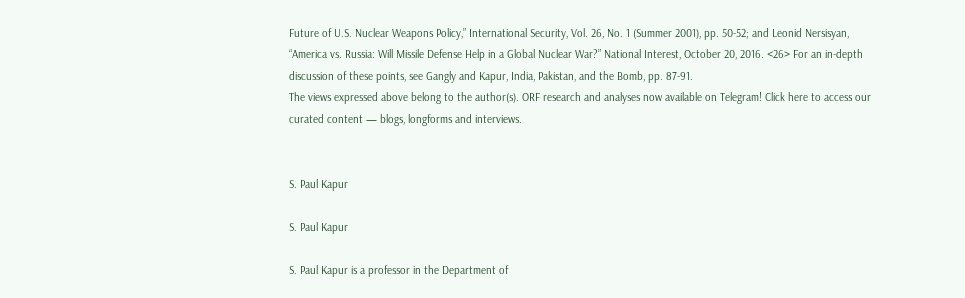Future of U.S. Nuclear Weapons Policy,” International Security, Vol. 26, No. 1 (Summer 2001), pp. 50-52; and Leonid Nersisyan, “America vs. Russia: Will Missile Defense Help in a Global Nuclear War?” National Interest, October 20, 2016. <26> For an in-depth discussion of these points, see Gangly and Kapur, India, Pakistan, and the Bomb, pp. 87-91.
The views expressed above belong to the author(s). ORF research and analyses now available on Telegram! Click here to access our curated content — blogs, longforms and interviews.


S. Paul Kapur

S. Paul Kapur

S. Paul Kapur is a professor in the Department of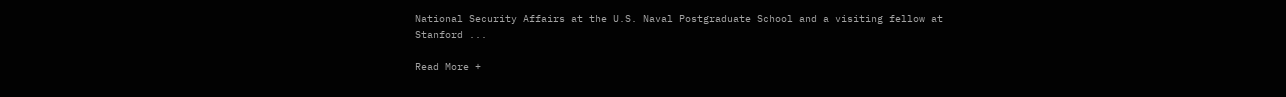National Security Affairs at the U.S. Naval Postgraduate School and a visiting fellow at Stanford ...

Read More +